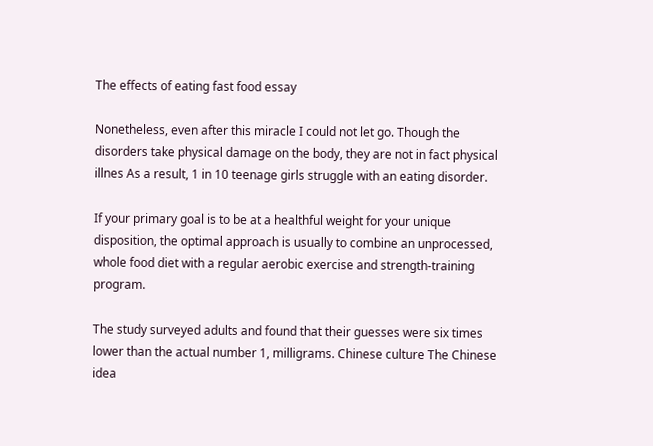The effects of eating fast food essay

Nonetheless, even after this miracle I could not let go. Though the disorders take physical damage on the body, they are not in fact physical illnes As a result, 1 in 10 teenage girls struggle with an eating disorder.

If your primary goal is to be at a healthful weight for your unique disposition, the optimal approach is usually to combine an unprocessed, whole food diet with a regular aerobic exercise and strength-training program.

The study surveyed adults and found that their guesses were six times lower than the actual number 1, milligrams. Chinese culture The Chinese idea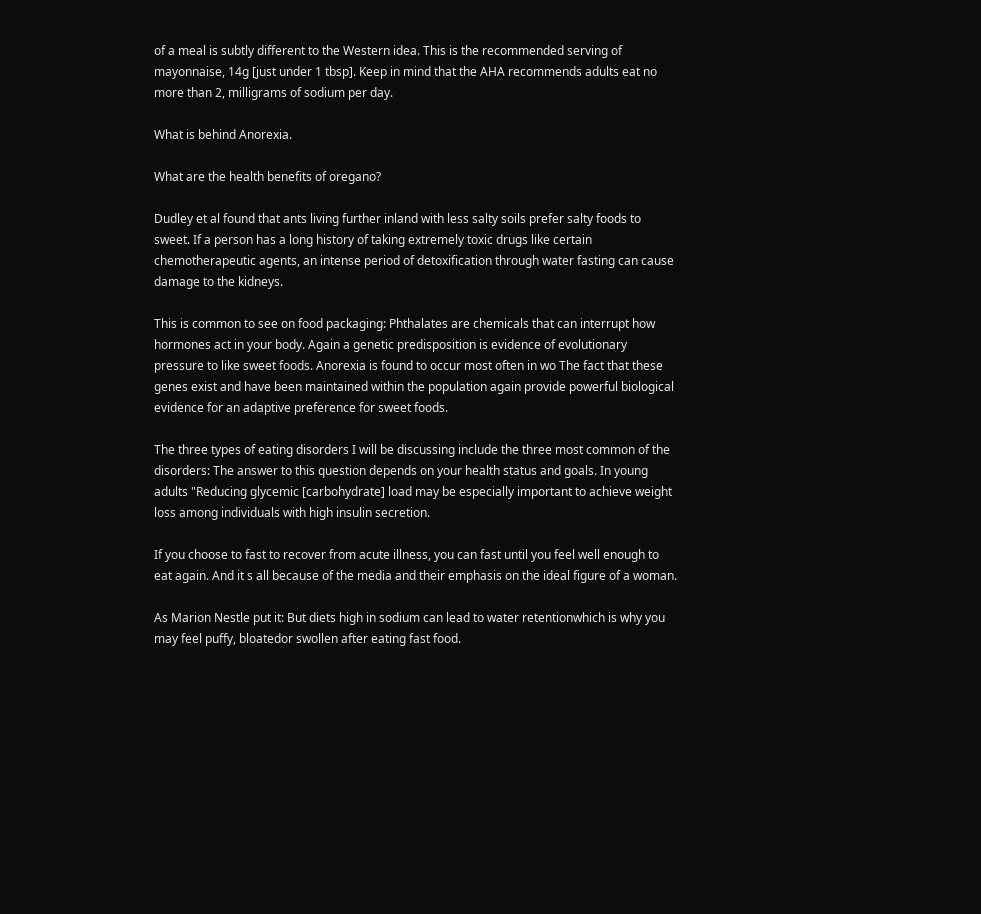of a meal is subtly different to the Western idea. This is the recommended serving of mayonnaise, 14g [just under 1 tbsp]. Keep in mind that the AHA recommends adults eat no more than 2, milligrams of sodium per day.

What is behind Anorexia.

What are the health benefits of oregano?

Dudley et al found that ants living further inland with less salty soils prefer salty foods to sweet. If a person has a long history of taking extremely toxic drugs like certain chemotherapeutic agents, an intense period of detoxification through water fasting can cause damage to the kidneys.

This is common to see on food packaging: Phthalates are chemicals that can interrupt how hormones act in your body. Again a genetic predisposition is evidence of evolutionary pressure to like sweet foods. Anorexia is found to occur most often in wo The fact that these genes exist and have been maintained within the population again provide powerful biological evidence for an adaptive preference for sweet foods.

The three types of eating disorders I will be discussing include the three most common of the disorders: The answer to this question depends on your health status and goals. In young adults "Reducing glycemic [carbohydrate] load may be especially important to achieve weight loss among individuals with high insulin secretion.

If you choose to fast to recover from acute illness, you can fast until you feel well enough to eat again. And it s all because of the media and their emphasis on the ideal figure of a woman.

As Marion Nestle put it: But diets high in sodium can lead to water retentionwhich is why you may feel puffy, bloatedor swollen after eating fast food.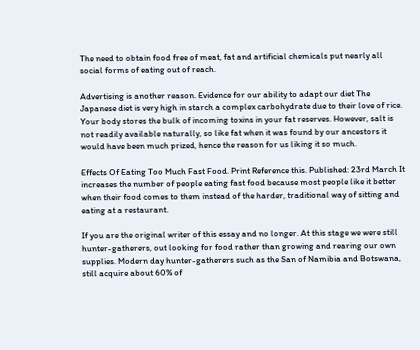The need to obtain food free of meat, fat and artificial chemicals put nearly all social forms of eating out of reach.

Advertising is another reason. Evidence for our ability to adapt our diet The Japanese diet is very high in starch a complex carbohydrate due to their love of rice. Your body stores the bulk of incoming toxins in your fat reserves. However, salt is not readily available naturally, so like fat when it was found by our ancestors it would have been much prized, hence the reason for us liking it so much.

Effects Of Eating Too Much Fast Food. Print Reference this. Published: 23rd March It increases the number of people eating fast food because most people like it better when their food comes to them instead of the harder, traditional way of sitting and eating at a restaurant.

If you are the original writer of this essay and no longer. At this stage we were still hunter-gatherers, out looking for food rather than growing and rearing our own supplies. Modern day hunter-gatherers such as the San of Namibia and Botswana, still acquire about 60% of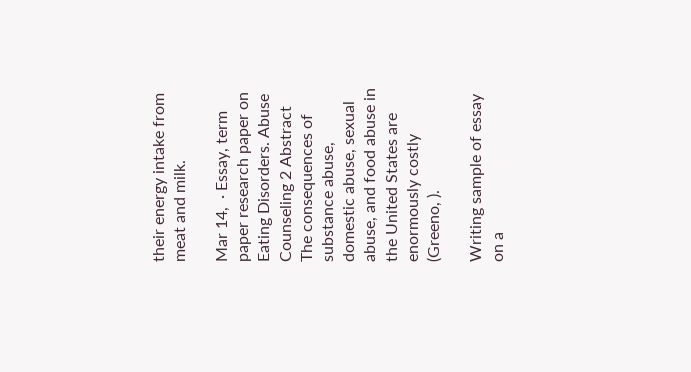their energy intake from meat and milk.

Mar 14,  · Essay, term paper research paper on Eating Disorders. Abuse Counseling 2 Abstract The consequences of substance abuse, domestic abuse, sexual abuse, and food abuse in the United States are enormously costly (Greeno, ).

Writing sample of essay on a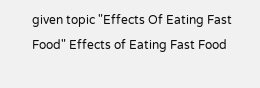given topic "Effects Of Eating Fast Food" Effects of Eating Fast Food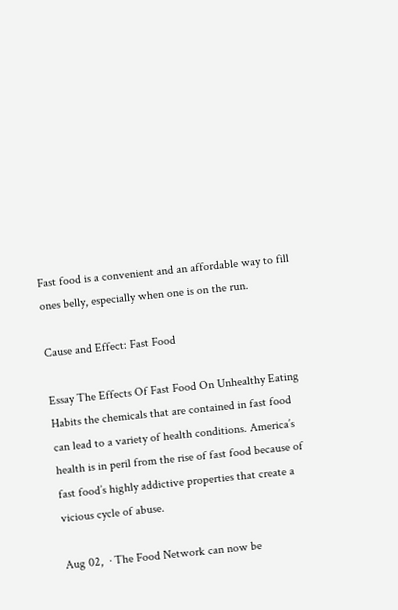Fast food is a convenient and an affordable way to fill ones belly, especially when one is on the run.

Cause and Effect: Fast Food

Essay The Effects Of Fast Food On Unhealthy Eating Habits the chemicals that are contained in fast food can lead to a variety of health conditions. America’s health is in peril from the rise of fast food because of fast food’s highly addictive properties that create a vicious cycle of abuse.

Aug 02,  · The Food Network can now be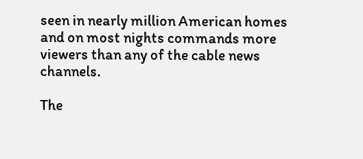seen in nearly million American homes and on most nights commands more viewers than any of the cable news channels.

The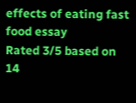effects of eating fast food essay
Rated 3/5 based on 14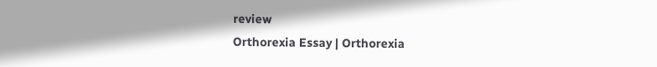review
Orthorexia Essay | Orthorexia